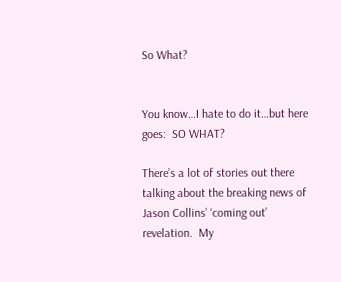So What?


You know…I hate to do it…but here goes:  SO WHAT?

There’s a lot of stories out there talking about the breaking news of Jason Collins’ ‘coming out’ revelation.  My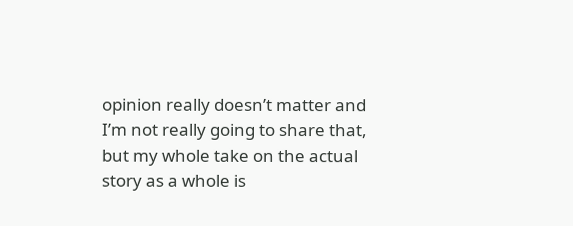opinion really doesn’t matter and I’m not really going to share that, but my whole take on the actual story as a whole is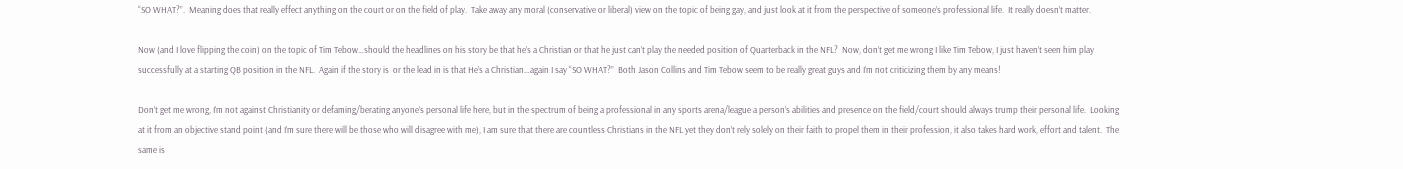“SO WHAT?”.  Meaning does that really effect anything on the court or on the field of play.  Take away any moral (conservative or liberal) view on the topic of being gay, and just look at it from the perspective of someone’s professional life.  It really doesn’t matter.

Now (and I love flipping the coin) on the topic of Tim Tebow…should the headlines on his story be that he’s a Christian or that he just can’t play the needed position of Quarterback in the NFL?  Now, don’t get me wrong I like Tim Tebow, I just haven’t seen him play successfully at a starting QB position in the NFL.  Again if the story is  or the lead in is that He’s a Christian…again I say “SO WHAT?”  Both Jason Collins and Tim Tebow seem to be really great guys and I’m not criticizing them by any means!

Don’t get me wrong, I’m not against Christianity or defaming/berating anyone’s personal life here, but in the spectrum of being a professional in any sports arena/league a person’s abilities and presence on the field/court should always trump their personal life.  Looking at it from an objective stand point (and I’m sure there will be those who will disagree with me), I am sure that there are countless Christians in the NFL yet they don’t rely solely on their faith to propel them in their profession, it also takes hard work, effort and talent.  The same is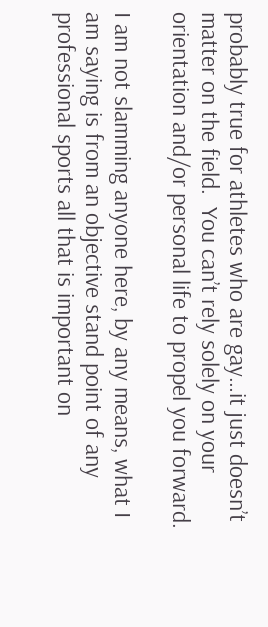probably true for athletes who are gay…it just doesn’t matter on the field.  You can’t rely solely on your orientation and/or personal life to propel you forward.

I am not slamming anyone here, by any means, what I am saying is from an objective stand point of any professional sports all that is important on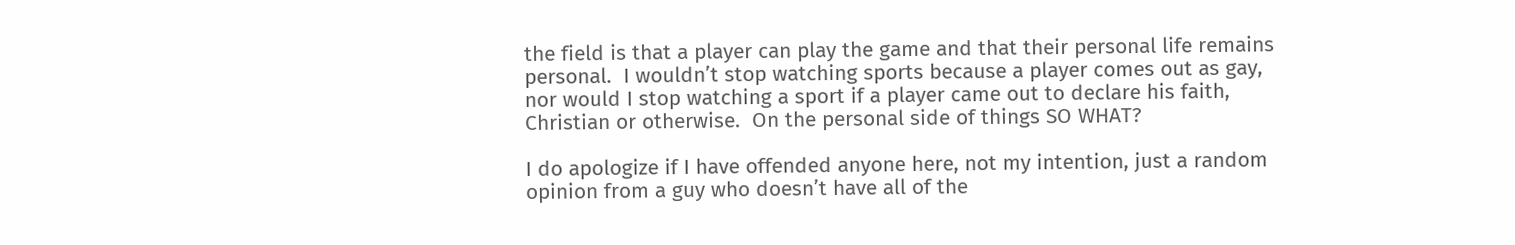the field is that a player can play the game and that their personal life remains personal.  I wouldn’t stop watching sports because a player comes out as gay, nor would I stop watching a sport if a player came out to declare his faith, Christian or otherwise.  On the personal side of things SO WHAT?

I do apologize if I have offended anyone here, not my intention, just a random opinion from a guy who doesn’t have all of the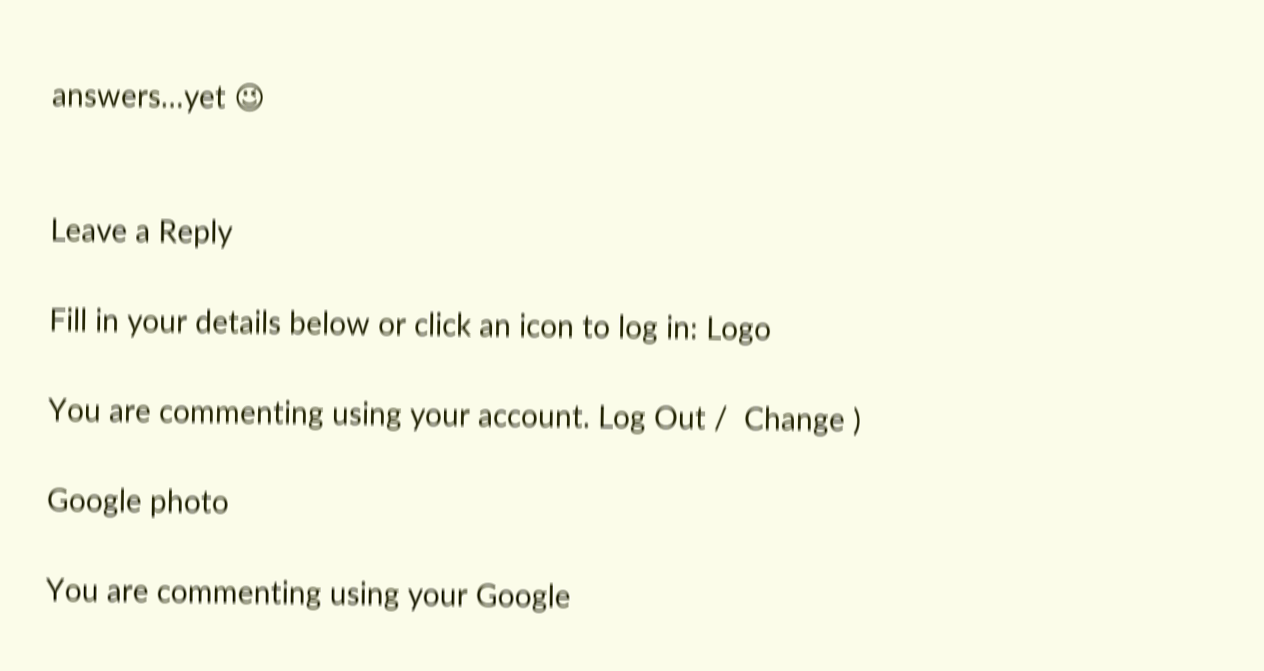answers…yet 😉


Leave a Reply

Fill in your details below or click an icon to log in: Logo

You are commenting using your account. Log Out /  Change )

Google photo

You are commenting using your Google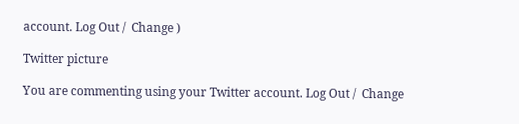account. Log Out /  Change )

Twitter picture

You are commenting using your Twitter account. Log Out /  Change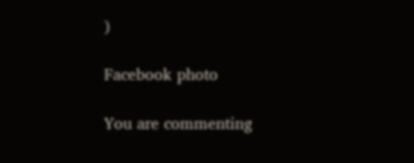)

Facebook photo

You are commenting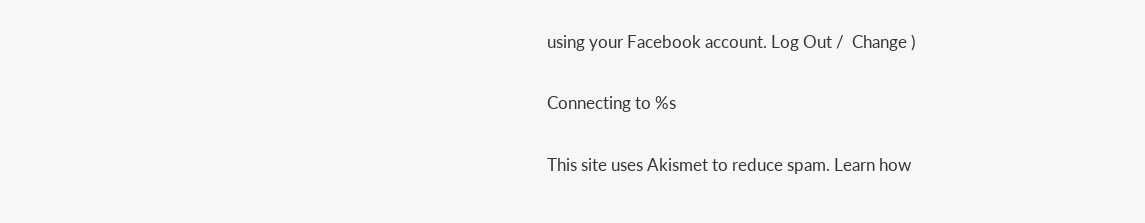using your Facebook account. Log Out /  Change )

Connecting to %s

This site uses Akismet to reduce spam. Learn how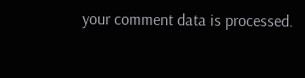your comment data is processed.